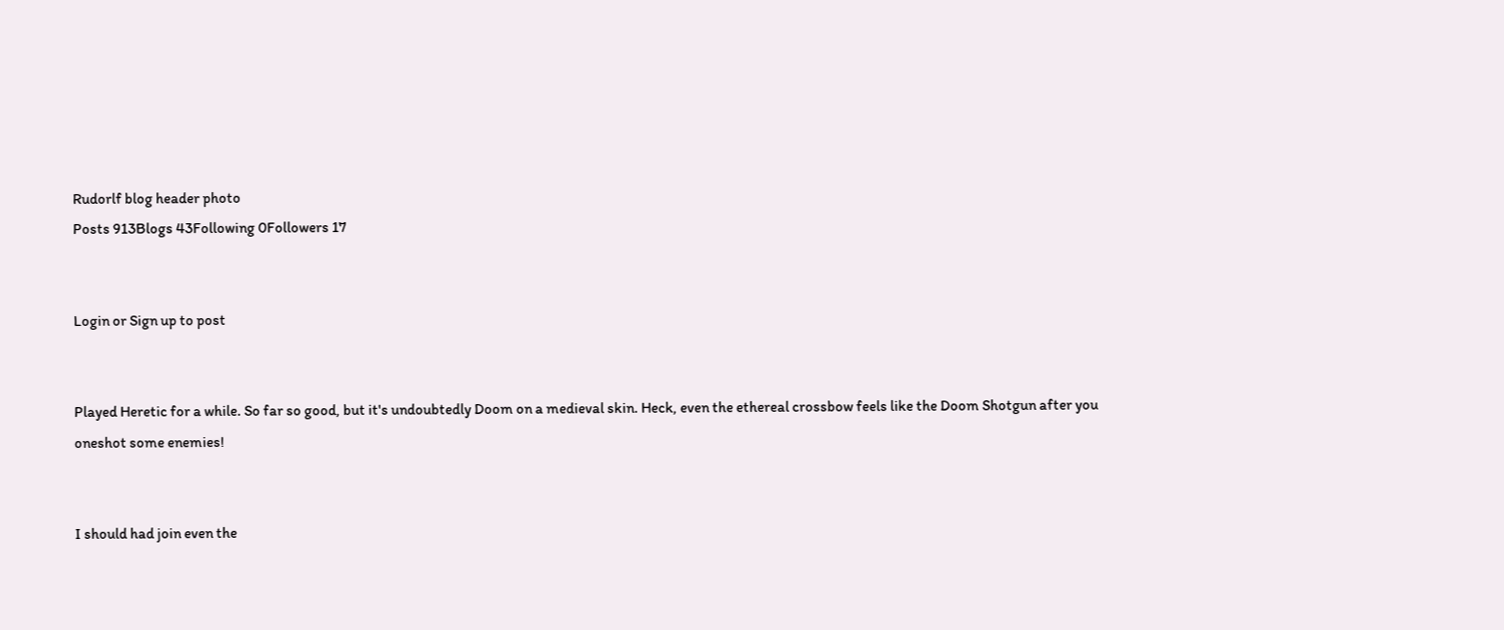Rudorlf blog header photo
Posts 913Blogs 43Following 0Followers 17


Login or Sign up to post


Played Heretic for a while. So far so good, but it's undoubtedly Doom on a medieval skin. Heck, even the ethereal crossbow feels like the Doom Shotgun after you oneshot some enemies!


I should had join even the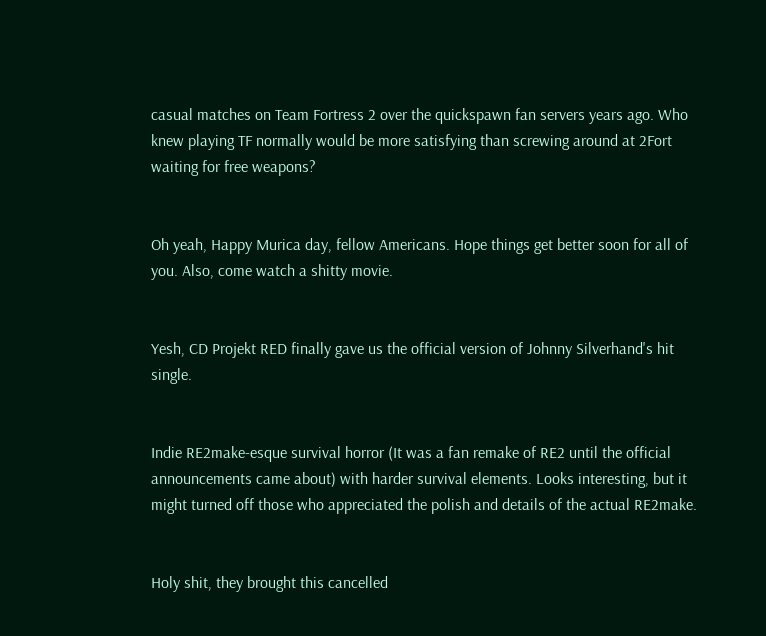casual matches on Team Fortress 2 over the quickspawn fan servers years ago. Who knew playing TF normally would be more satisfying than screwing around at 2Fort waiting for free weapons?


Oh yeah, Happy Murica day, fellow Americans. Hope things get better soon for all of you. Also, come watch a shitty movie.


Yesh, CD Projekt RED finally gave us the official version of Johnny Silverhand's hit single.


Indie RE2make-esque survival horror (It was a fan remake of RE2 until the official announcements came about) with harder survival elements. Looks interesting, but it might turned off those who appreciated the polish and details of the actual RE2make.


Holy shit, they brought this cancelled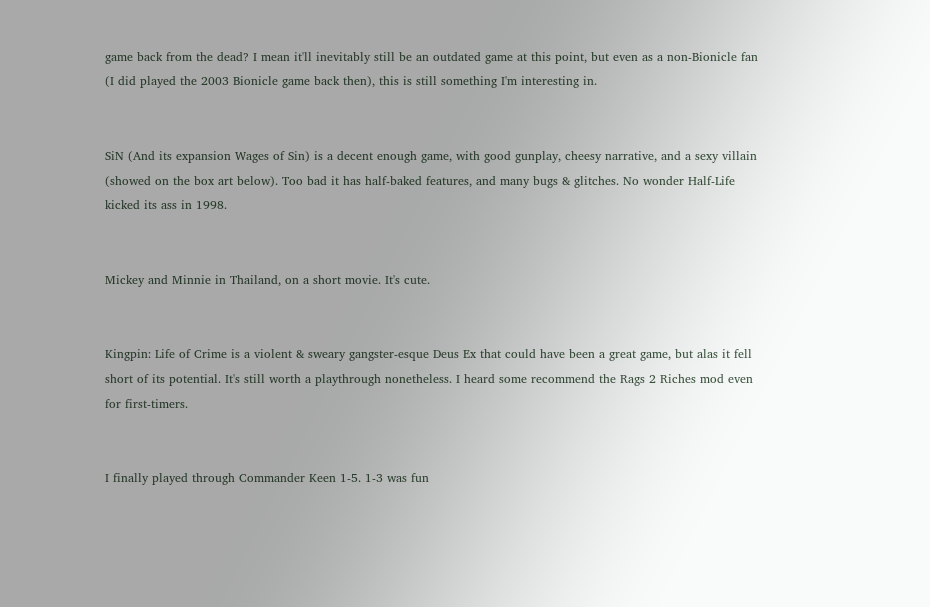game back from the dead? I mean it'll inevitably still be an outdated game at this point, but even as a non-Bionicle fan (I did played the 2003 Bionicle game back then), this is still something I'm interesting in.


SiN (And its expansion Wages of Sin) is a decent enough game, with good gunplay, cheesy narrative, and a sexy villain (showed on the box art below). Too bad it has half-baked features, and many bugs & glitches. No wonder Half-Life kicked its ass in 1998.


Mickey and Minnie in Thailand, on a short movie. It's cute.


Kingpin: Life of Crime is a violent & sweary gangster-esque Deus Ex that could have been a great game, but alas it fell short of its potential. It's still worth a playthrough nonetheless. I heard some recommend the Rags 2 Riches mod even for first-timers.


I finally played through Commander Keen 1-5. 1-3 was fun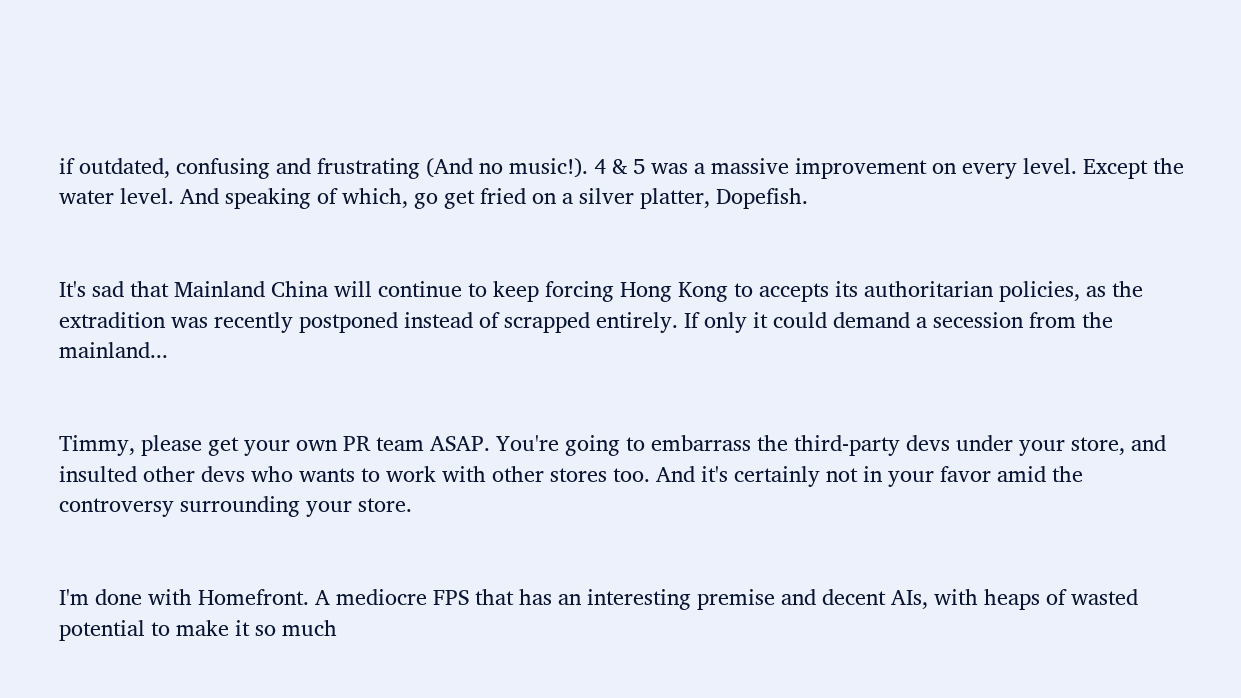if outdated, confusing and frustrating (And no music!). 4 & 5 was a massive improvement on every level. Except the water level. And speaking of which, go get fried on a silver platter, Dopefish.


It's sad that Mainland China will continue to keep forcing Hong Kong to accepts its authoritarian policies, as the extradition was recently postponed instead of scrapped entirely. If only it could demand a secession from the mainland...


Timmy, please get your own PR team ASAP. You're going to embarrass the third-party devs under your store, and insulted other devs who wants to work with other stores too. And it's certainly not in your favor amid the controversy surrounding your store.


I'm done with Homefront. A mediocre FPS that has an interesting premise and decent AIs, with heaps of wasted potential to make it so much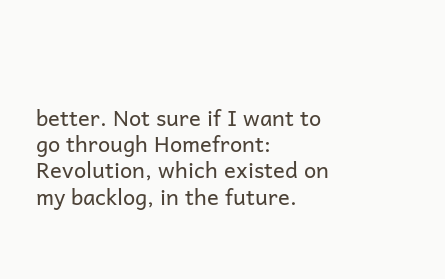better. Not sure if I want to go through Homefront: Revolution, which existed on my backlog, in the future.